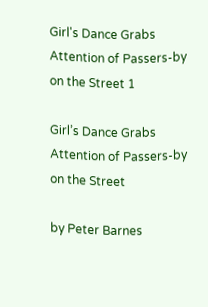Girl's Dance Grabs Attention of Passers-by on the Street 1

Girl’s Dance Grabs Attention of Passers-by on the Street

by Peter Barnes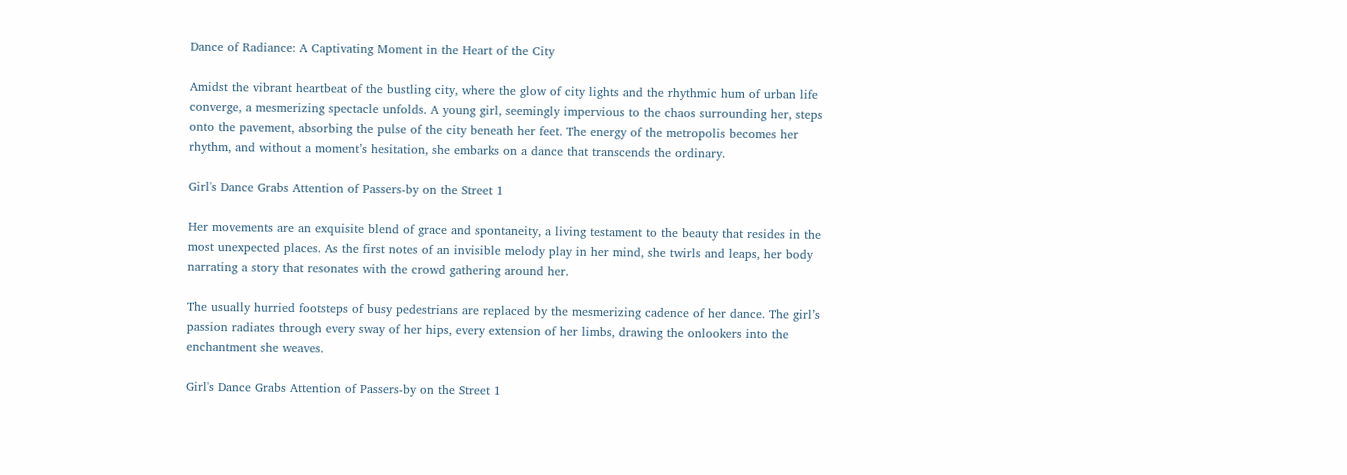Dance of Radiance: A Captivating Moment in the Heart of the City

Amidst the vibrant heartbeat of the bustling city, where the glow of city lights and the rhythmic hum of urban life converge, a mesmerizing spectacle unfolds. A young girl, seemingly impervious to the chaos surrounding her, steps onto the pavement, absorbing the pulse of the city beneath her feet. The energy of the metropolis becomes her rhythm, and without a moment’s hesitation, she embarks on a dance that transcends the ordinary.

Girl's Dance Grabs Attention of Passers-by on the Street 1

Her movements are an exquisite blend of grace and spontaneity, a living testament to the beauty that resides in the most unexpected places. As the first notes of an invisible melody play in her mind, she twirls and leaps, her body narrating a story that resonates with the crowd gathering around her.

The usually hurried footsteps of busy pedestrians are replaced by the mesmerizing cadence of her dance. The girl’s passion radiates through every sway of her hips, every extension of her limbs, drawing the onlookers into the enchantment she weaves.

Girl's Dance Grabs Attention of Passers-by on the Street 1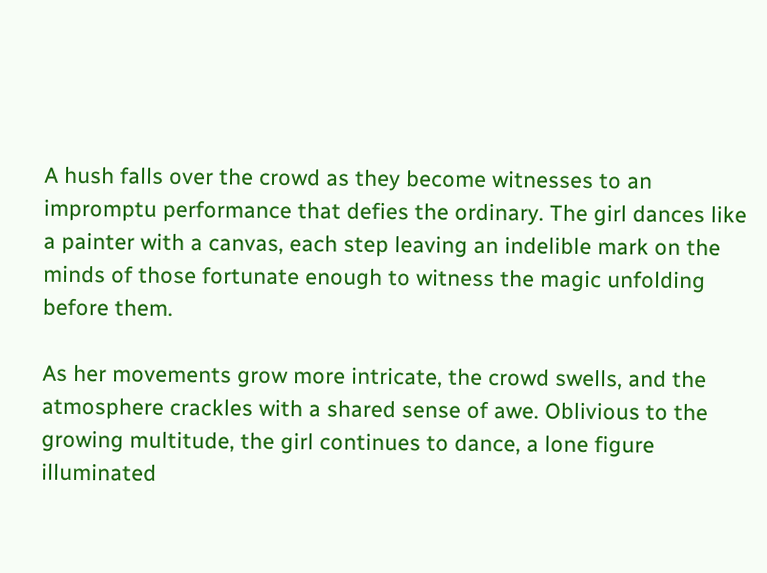A hush falls over the crowd as they become witnesses to an impromptu performance that defies the ordinary. The girl dances like a painter with a canvas, each step leaving an indelible mark on the minds of those fortunate enough to witness the magic unfolding before them.

As her movements grow more intricate, the crowd swells, and the atmosphere crackles with a shared sense of awe. Oblivious to the growing multitude, the girl continues to dance, a lone figure illuminated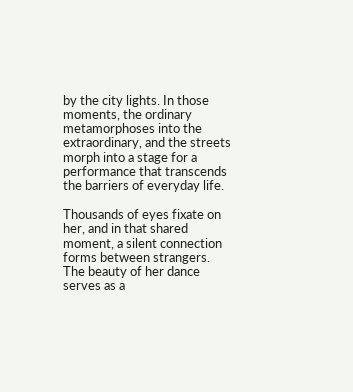by the city lights. In those moments, the ordinary metamorphoses into the extraordinary, and the streets morph into a stage for a performance that transcends the barriers of everyday life.

Thousands of eyes fixate on her, and in that shared moment, a silent connection forms between strangers. The beauty of her dance serves as a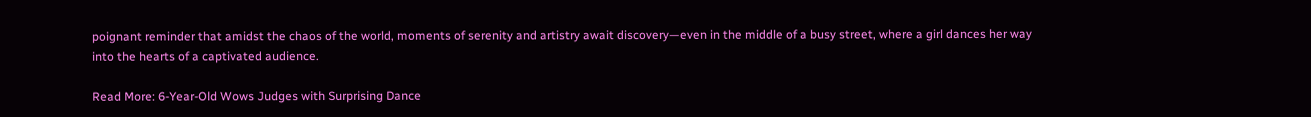poignant reminder that amidst the chaos of the world, moments of serenity and artistry await discovery—even in the middle of a busy street, where a girl dances her way into the hearts of a captivated audience.

Read More: 6-Year-Old Wows Judges with Surprising Dance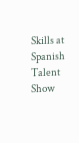Skills at Spanish Talent Show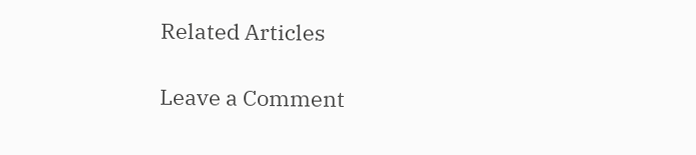Related Articles

Leave a Comment